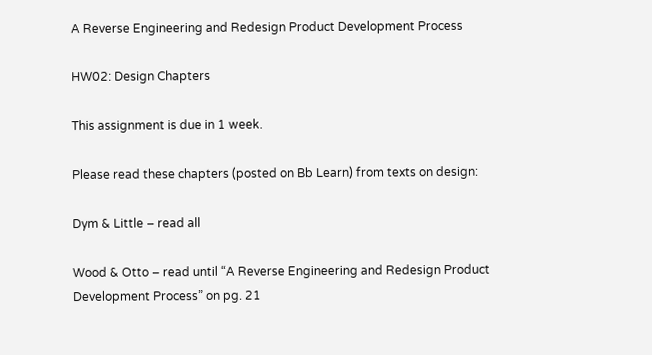A Reverse Engineering and Redesign Product Development Process

HW02: Design Chapters

This assignment is due in 1 week.

Please read these chapters (posted on Bb Learn) from texts on design:

Dym & Little – read all

Wood & Otto – read until “A Reverse Engineering and Redesign Product Development Process” on pg. 21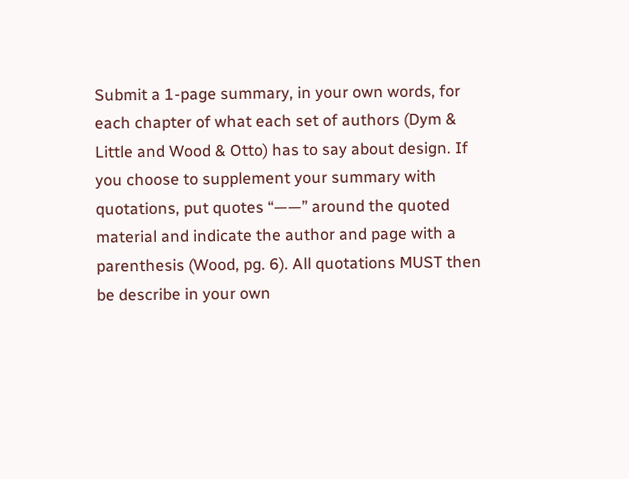Submit a 1-page summary, in your own words, for each chapter of what each set of authors (Dym & Little and Wood & Otto) has to say about design. If you choose to supplement your summary with quotations, put quotes “——” around the quoted material and indicate the author and page with a parenthesis (Wood, pg. 6). All quotations MUST then be describe in your own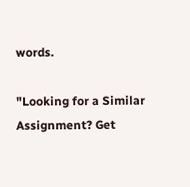words.

"Looking for a Similar Assignment? Get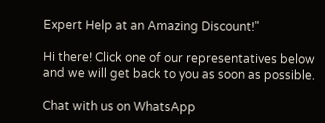Expert Help at an Amazing Discount!"

Hi there! Click one of our representatives below and we will get back to you as soon as possible.

Chat with us on WhatsApp